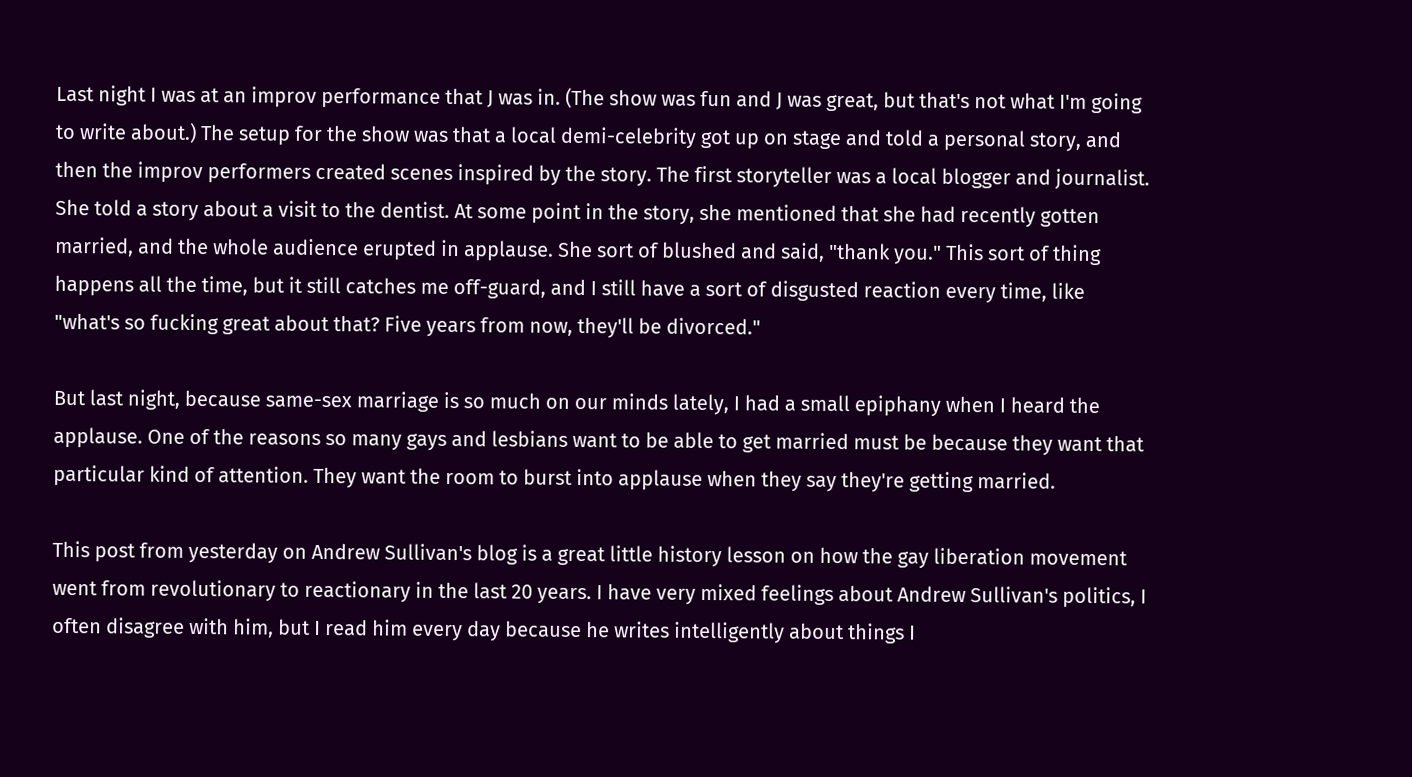Last night I was at an improv performance that J was in. (The show was fun and J was great, but that's not what I'm going to write about.) The setup for the show was that a local demi-celebrity got up on stage and told a personal story, and then the improv performers created scenes inspired by the story. The first storyteller was a local blogger and journalist. She told a story about a visit to the dentist. At some point in the story, she mentioned that she had recently gotten married, and the whole audience erupted in applause. She sort of blushed and said, "thank you." This sort of thing happens all the time, but it still catches me off-guard, and I still have a sort of disgusted reaction every time, like "what's so fucking great about that? Five years from now, they'll be divorced."

But last night, because same-sex marriage is so much on our minds lately, I had a small epiphany when I heard the applause. One of the reasons so many gays and lesbians want to be able to get married must be because they want that particular kind of attention. They want the room to burst into applause when they say they're getting married.

This post from yesterday on Andrew Sullivan's blog is a great little history lesson on how the gay liberation movement went from revolutionary to reactionary in the last 20 years. I have very mixed feelings about Andrew Sullivan's politics, I often disagree with him, but I read him every day because he writes intelligently about things I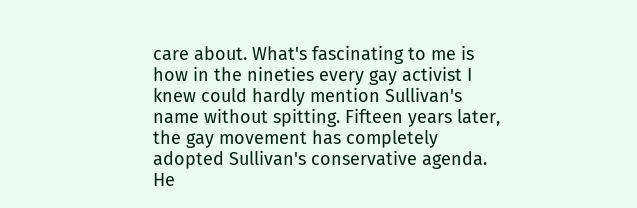care about. What's fascinating to me is how in the nineties every gay activist I knew could hardly mention Sullivan's name without spitting. Fifteen years later, the gay movement has completely adopted Sullivan's conservative agenda. He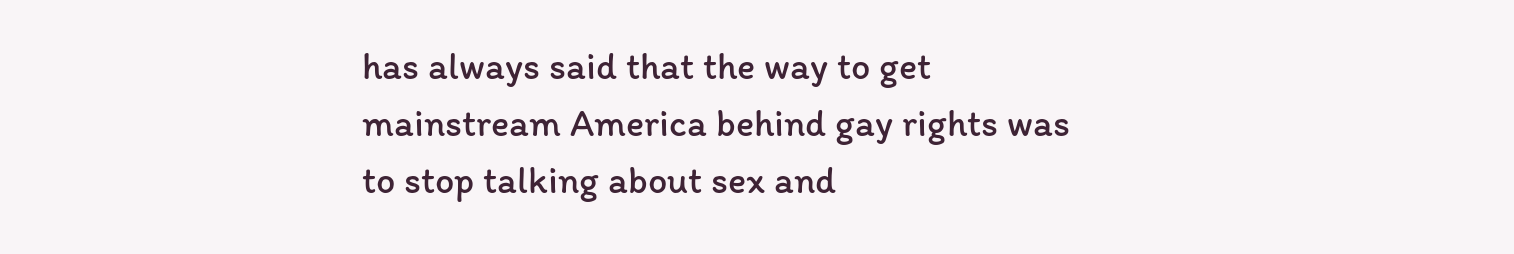has always said that the way to get mainstream America behind gay rights was to stop talking about sex and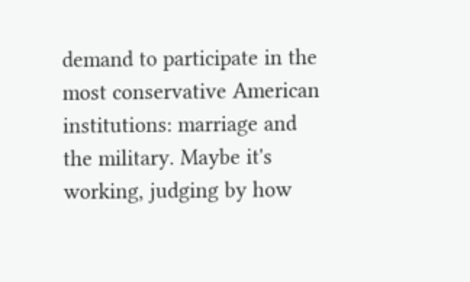demand to participate in the most conservative American institutions: marriage and the military. Maybe it's working, judging by how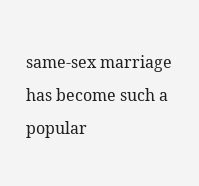same-sex marriage has become such a popular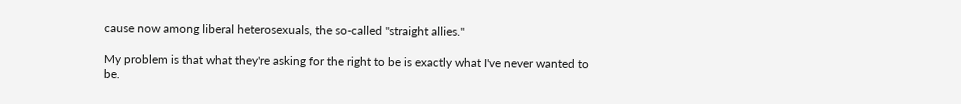cause now among liberal heterosexuals, the so-called "straight allies."

My problem is that what they're asking for the right to be is exactly what I've never wanted to be.